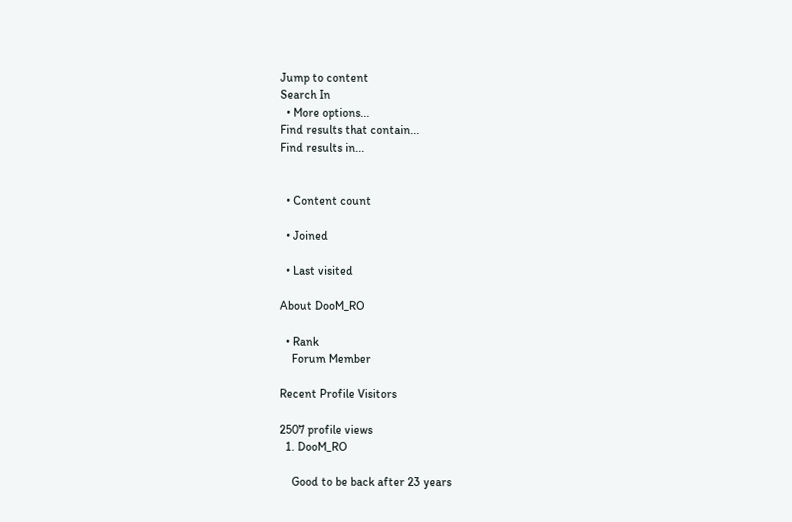Jump to content
Search In
  • More options...
Find results that contain...
Find results in...


  • Content count

  • Joined

  • Last visited

About DooM_RO

  • Rank
    Forum Member

Recent Profile Visitors

2507 profile views
  1. DooM_RO

    Good to be back after 23 years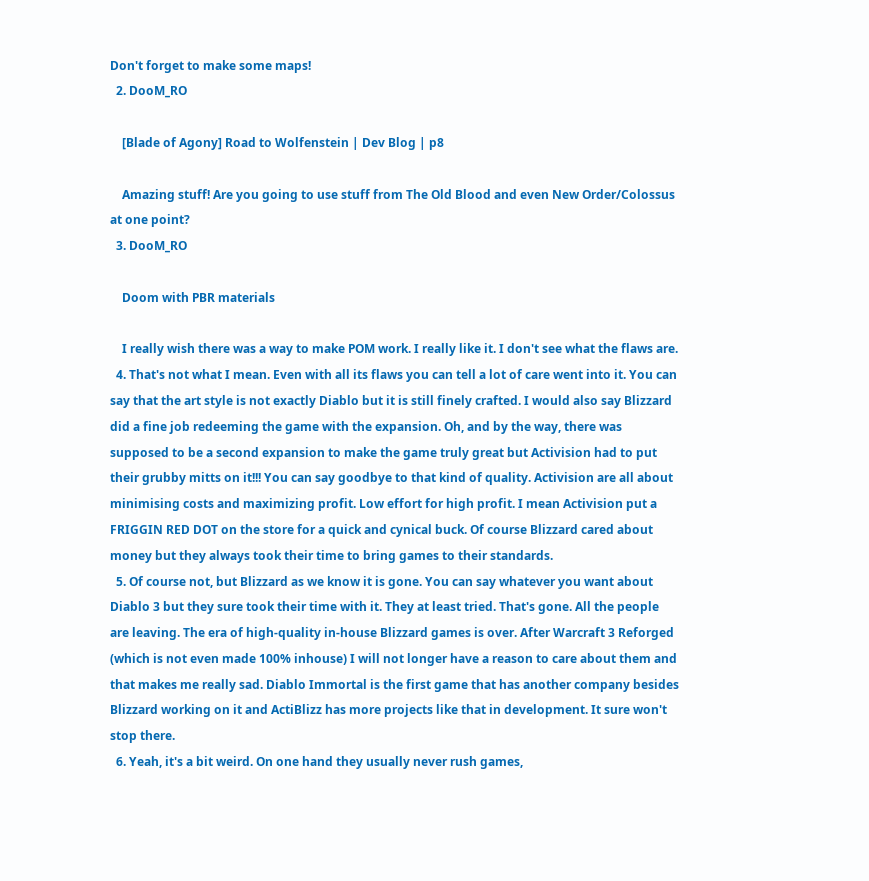Don't forget to make some maps!
  2. DooM_RO

    [Blade of Agony] Road to Wolfenstein | Dev Blog | p8

    Amazing stuff! Are you going to use stuff from The Old Blood and even New Order/Colossus at one point?
  3. DooM_RO

    Doom with PBR materials

    I really wish there was a way to make POM work. I really like it. I don't see what the flaws are.
  4. That's not what I mean. Even with all its flaws you can tell a lot of care went into it. You can say that the art style is not exactly Diablo but it is still finely crafted. I would also say Blizzard did a fine job redeeming the game with the expansion. Oh, and by the way, there was supposed to be a second expansion to make the game truly great but Activision had to put their grubby mitts on it!!! You can say goodbye to that kind of quality. Activision are all about minimising costs and maximizing profit. Low effort for high profit. I mean Activision put a FRIGGIN RED DOT on the store for a quick and cynical buck. Of course Blizzard cared about money but they always took their time to bring games to their standards.
  5. Of course not, but Blizzard as we know it is gone. You can say whatever you want about Diablo 3 but they sure took their time with it. They at least tried. That's gone. All the people are leaving. The era of high-quality in-house Blizzard games is over. After Warcraft 3 Reforged (which is not even made 100% inhouse) I will not longer have a reason to care about them and that makes me really sad. Diablo Immortal is the first game that has another company besides Blizzard working on it and ActiBlizz has more projects like that in development. It sure won't stop there.
  6. Yeah, it's a bit weird. On one hand they usually never rush games,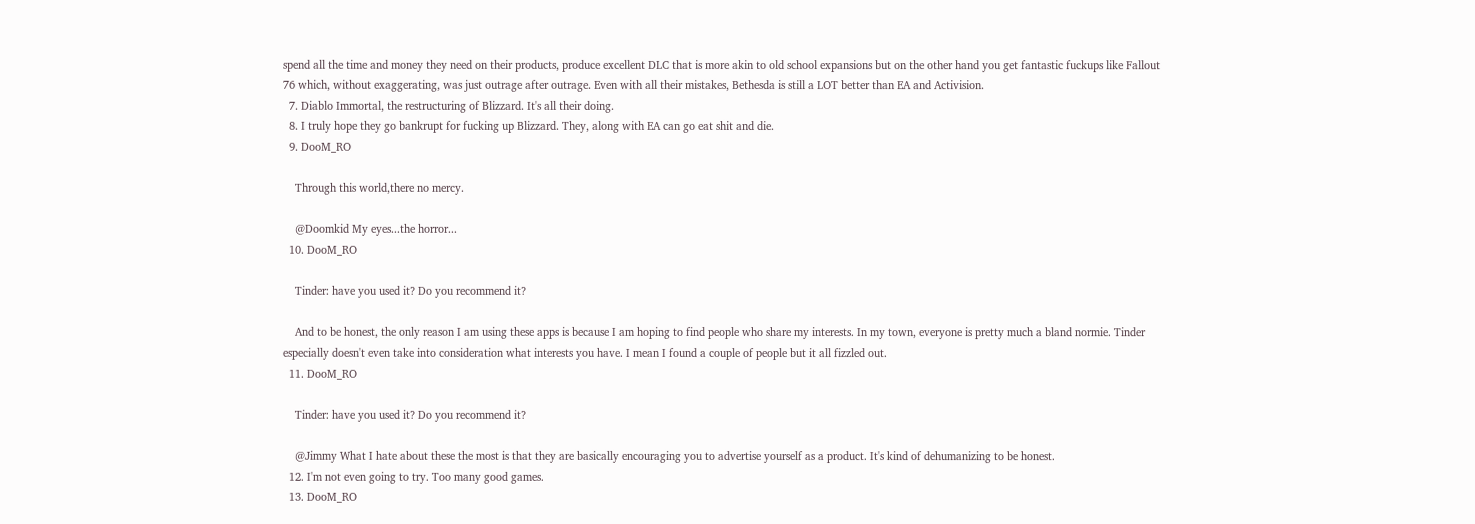spend all the time and money they need on their products, produce excellent DLC that is more akin to old school expansions but on the other hand you get fantastic fuckups like Fallout 76 which, without exaggerating, was just outrage after outrage. Even with all their mistakes, Bethesda is still a LOT better than EA and Activision.
  7. Diablo Immortal, the restructuring of Blizzard. It's all their doing.
  8. I truly hope they go bankrupt for fucking up Blizzard. They, along with EA can go eat shit and die.
  9. DooM_RO

    Through this world,there no mercy.

    @Doomkid My eyes...the horror...
  10. DooM_RO

    Tinder: have you used it? Do you recommend it?

    And to be honest, the only reason I am using these apps is because I am hoping to find people who share my interests. In my town, everyone is pretty much a bland normie. Tinder especially doesn't even take into consideration what interests you have. I mean I found a couple of people but it all fizzled out.
  11. DooM_RO

    Tinder: have you used it? Do you recommend it?

    @Jimmy What I hate about these the most is that they are basically encouraging you to advertise yourself as a product. It's kind of dehumanizing to be honest.
  12. I'm not even going to try. Too many good games.
  13. DooM_RO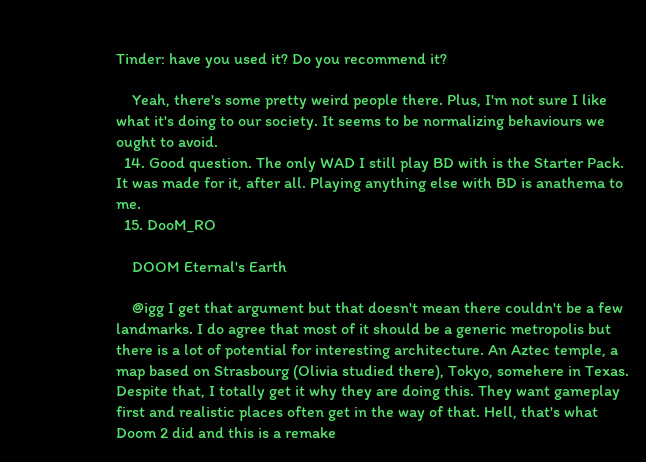Tinder: have you used it? Do you recommend it?

    Yeah, there's some pretty weird people there. Plus, I'm not sure I like what it's doing to our society. It seems to be normalizing behaviours we ought to avoid.
  14. Good question. The only WAD I still play BD with is the Starter Pack. It was made for it, after all. Playing anything else with BD is anathema to me.
  15. DooM_RO

    DOOM Eternal's Earth

    @igg I get that argument but that doesn't mean there couldn't be a few landmarks. I do agree that most of it should be a generic metropolis but there is a lot of potential for interesting architecture. An Aztec temple, a map based on Strasbourg (Olivia studied there), Tokyo, somehere in Texas. Despite that, I totally get it why they are doing this. They want gameplay first and realistic places often get in the way of that. Hell, that's what Doom 2 did and this is a remake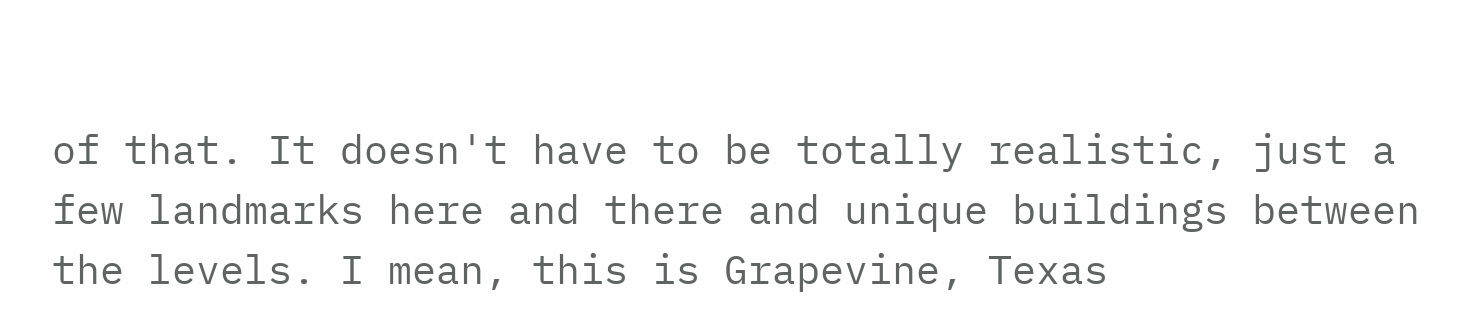of that. It doesn't have to be totally realistic, just a few landmarks here and there and unique buildings between the levels. I mean, this is Grapevine, Texas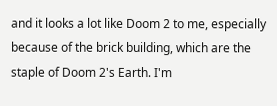and it looks a lot like Doom 2 to me, especially because of the brick building, which are the staple of Doom 2's Earth. I'm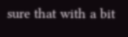sure that with a bit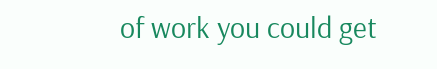of work you could get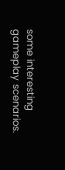some interesting gameplay scenarios.